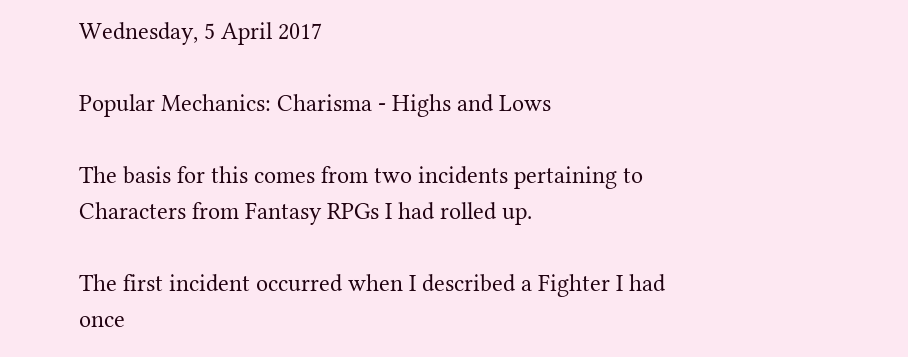Wednesday, 5 April 2017

Popular Mechanics: Charisma - Highs and Lows

The basis for this comes from two incidents pertaining to Characters from Fantasy RPGs I had rolled up.

The first incident occurred when I described a Fighter I had once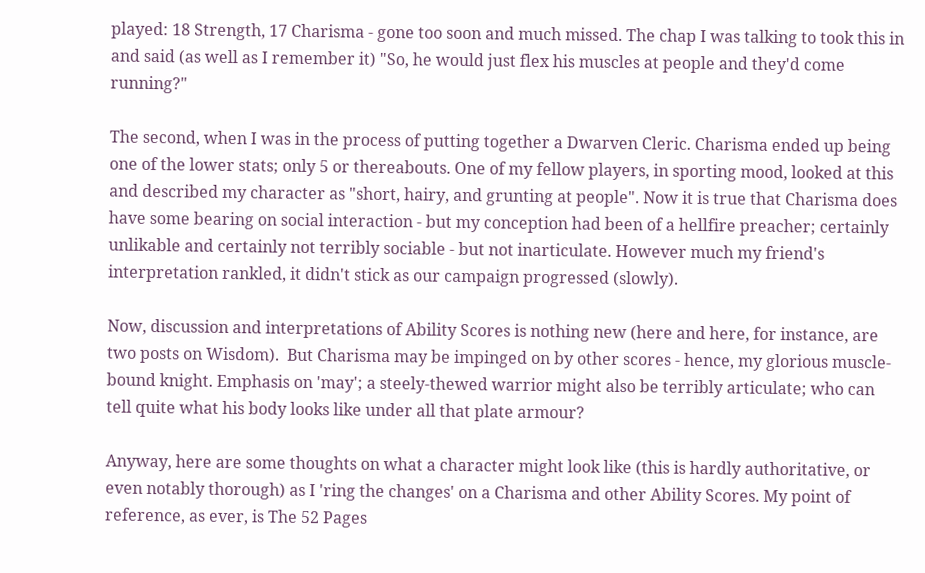played: 18 Strength, 17 Charisma - gone too soon and much missed. The chap I was talking to took this in and said (as well as I remember it) "So, he would just flex his muscles at people and they'd come running?"

The second, when I was in the process of putting together a Dwarven Cleric. Charisma ended up being one of the lower stats; only 5 or thereabouts. One of my fellow players, in sporting mood, looked at this and described my character as "short, hairy, and grunting at people". Now it is true that Charisma does have some bearing on social interaction - but my conception had been of a hellfire preacher; certainly unlikable and certainly not terribly sociable - but not inarticulate. However much my friend's interpretation rankled, it didn't stick as our campaign progressed (slowly).

Now, discussion and interpretations of Ability Scores is nothing new (here and here, for instance, are two posts on Wisdom).  But Charisma may be impinged on by other scores - hence, my glorious muscle-bound knight. Emphasis on 'may'; a steely-thewed warrior might also be terribly articulate; who can tell quite what his body looks like under all that plate armour?

Anyway, here are some thoughts on what a character might look like (this is hardly authoritative, or even notably thorough) as I 'ring the changes' on a Charisma and other Ability Scores. My point of reference, as ever, is The 52 Pages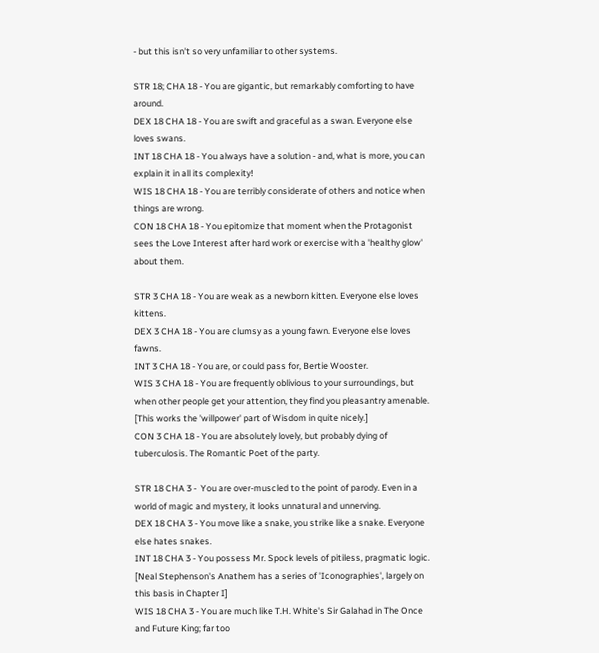- but this isn't so very unfamiliar to other systems.

STR 18; CHA 18 - You are gigantic, but remarkably comforting to have around.
DEX 18 CHA 18 - You are swift and graceful as a swan. Everyone else loves swans.
INT 18 CHA 18 - You always have a solution - and, what is more, you can explain it in all its complexity!
WIS 18 CHA 18 - You are terribly considerate of others and notice when things are wrong.
CON 18 CHA 18 - You epitomize that moment when the Protagonist sees the Love Interest after hard work or exercise with a 'healthy glow' about them.

STR 3 CHA 18 - You are weak as a newborn kitten. Everyone else loves kittens.
DEX 3 CHA 18 - You are clumsy as a young fawn. Everyone else loves fawns.
INT 3 CHA 18 - You are, or could pass for, Bertie Wooster.
WIS 3 CHA 18 - You are frequently oblivious to your surroundings, but when other people get your attention, they find you pleasantry amenable. [This works the 'willpower' part of Wisdom in quite nicely.]
CON 3 CHA 18 - You are absolutely lovely, but probably dying of tuberculosis. The Romantic Poet of the party.

STR 18 CHA 3 -  You are over-muscled to the point of parody. Even in a world of magic and mystery, it looks unnatural and unnerving.
DEX 18 CHA 3 - You move like a snake, you strike like a snake. Everyone else hates snakes.
INT 18 CHA 3 - You possess Mr. Spock levels of pitiless, pragmatic logic. [Neal Stephenson's Anathem has a series of 'Iconographies', largely on this basis in Chapter I]
WIS 18 CHA 3 - You are much like T.H. White's Sir Galahad in The Once and Future King; far too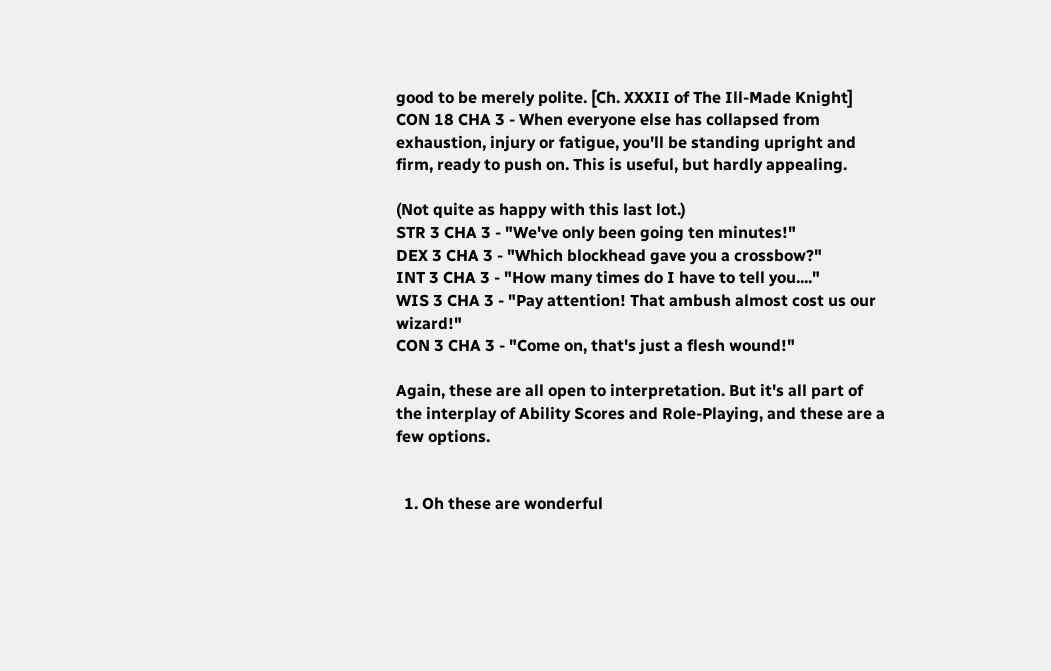good to be merely polite. [Ch. XXXII of The Ill-Made Knight]
CON 18 CHA 3 - When everyone else has collapsed from exhaustion, injury or fatigue, you'll be standing upright and firm, ready to push on. This is useful, but hardly appealing.

(Not quite as happy with this last lot.)
STR 3 CHA 3 - "We've only been going ten minutes!"
DEX 3 CHA 3 - "Which blockhead gave you a crossbow?"
INT 3 CHA 3 - "How many times do I have to tell you...."
WIS 3 CHA 3 - "Pay attention! That ambush almost cost us our wizard!"
CON 3 CHA 3 - "Come on, that's just a flesh wound!"

Again, these are all open to interpretation. But it's all part of the interplay of Ability Scores and Role-Playing, and these are a few options.


  1. Oh these are wonderful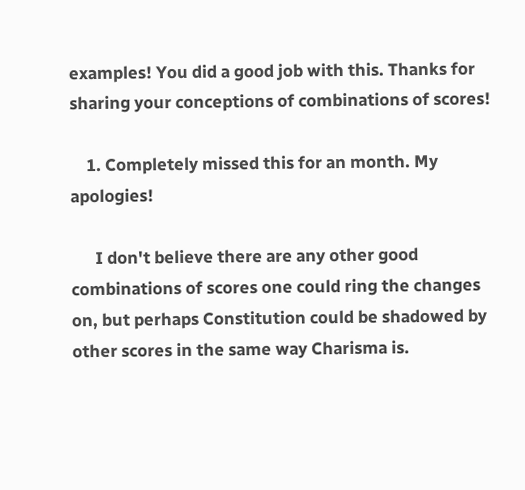examples! You did a good job with this. Thanks for sharing your conceptions of combinations of scores!

    1. Completely missed this for an month. My apologies!

      I don't believe there are any other good combinations of scores one could ring the changes on, but perhaps Constitution could be shadowed by other scores in the same way Charisma is.